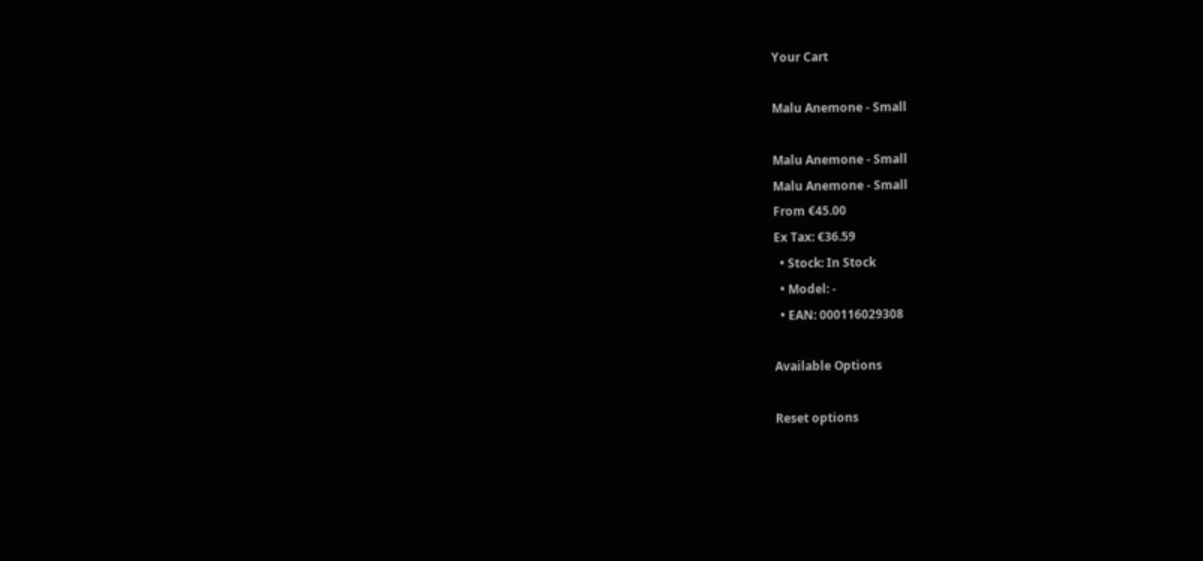Your Cart

Malu Anemone - Small

Malu Anemone - Small
Malu Anemone - Small
From €45.00
Ex Tax: €36.59
  • Stock: In Stock
  • Model: -
  • EAN: 000116029308

Available Options

Reset options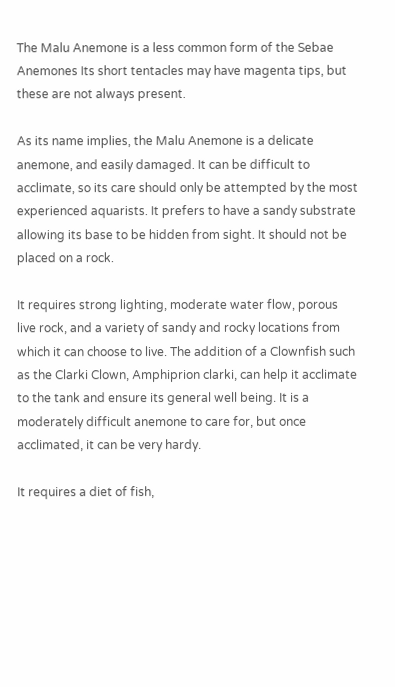The Malu Anemone is a less common form of the Sebae Anemones Its short tentacles may have magenta tips, but these are not always present.

As its name implies, the Malu Anemone is a delicate anemone, and easily damaged. It can be difficult to acclimate, so its care should only be attempted by the most experienced aquarists. It prefers to have a sandy substrate allowing its base to be hidden from sight. It should not be placed on a rock.

It requires strong lighting, moderate water flow, porous live rock, and a variety of sandy and rocky locations from which it can choose to live. The addition of a Clownfish such as the Clarki Clown, Amphiprion clarki, can help it acclimate to the tank and ensure its general well being. It is a moderately difficult anemone to care for, but once acclimated, it can be very hardy.

It requires a diet of fish,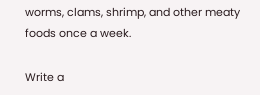worms, clams, shrimp, and other meaty foods once a week.

Write a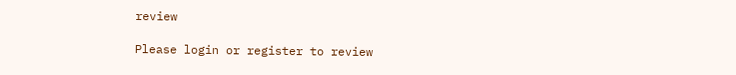review

Please login or register to review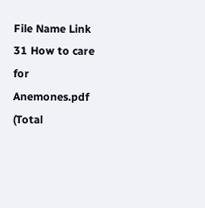File Name Link
31 How to care for Anemones.pdf
(Total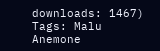downloads: 1467)
Tags: Malu Anemone